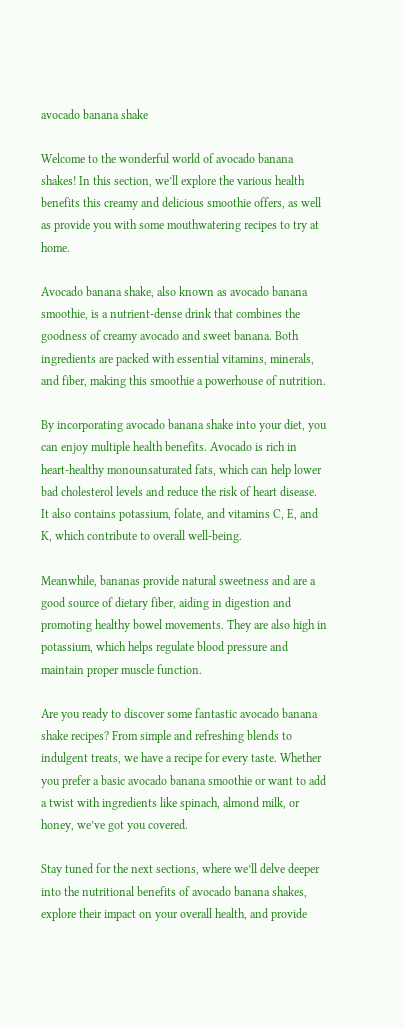avocado banana shake

Welcome to the wonderful world of avocado banana shakes! In this section, we’ll explore the various health benefits this creamy and delicious smoothie offers, as well as provide you with some mouthwatering recipes to try at home.

Avocado banana shake, also known as avocado banana smoothie, is a nutrient-dense drink that combines the goodness of creamy avocado and sweet banana. Both ingredients are packed with essential vitamins, minerals, and fiber, making this smoothie a powerhouse of nutrition.

By incorporating avocado banana shake into your diet, you can enjoy multiple health benefits. Avocado is rich in heart-healthy monounsaturated fats, which can help lower bad cholesterol levels and reduce the risk of heart disease. It also contains potassium, folate, and vitamins C, E, and K, which contribute to overall well-being.

Meanwhile, bananas provide natural sweetness and are a good source of dietary fiber, aiding in digestion and promoting healthy bowel movements. They are also high in potassium, which helps regulate blood pressure and maintain proper muscle function.

Are you ready to discover some fantastic avocado banana shake recipes? From simple and refreshing blends to indulgent treats, we have a recipe for every taste. Whether you prefer a basic avocado banana smoothie or want to add a twist with ingredients like spinach, almond milk, or honey, we’ve got you covered.

Stay tuned for the next sections, where we’ll delve deeper into the nutritional benefits of avocado banana shakes, explore their impact on your overall health, and provide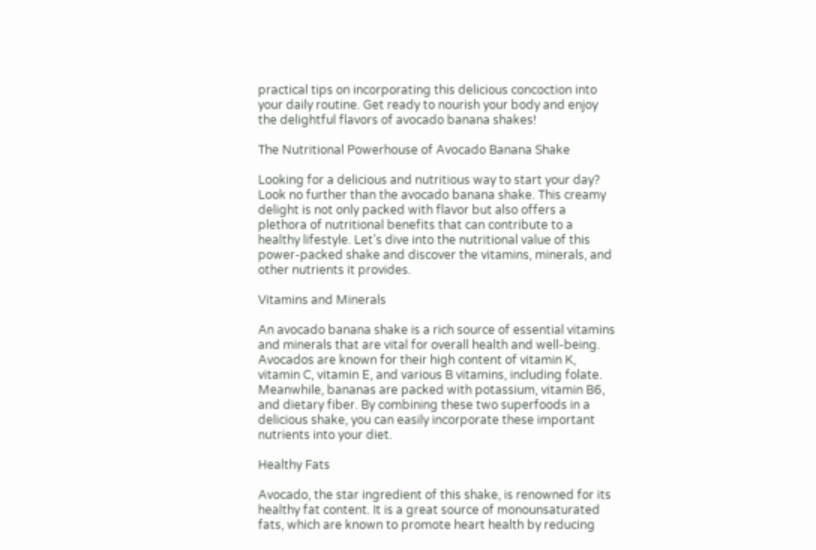practical tips on incorporating this delicious concoction into your daily routine. Get ready to nourish your body and enjoy the delightful flavors of avocado banana shakes!

The Nutritional Powerhouse of Avocado Banana Shake

Looking for a delicious and nutritious way to start your day? Look no further than the avocado banana shake. This creamy delight is not only packed with flavor but also offers a plethora of nutritional benefits that can contribute to a healthy lifestyle. Let’s dive into the nutritional value of this power-packed shake and discover the vitamins, minerals, and other nutrients it provides.

Vitamins and Minerals

An avocado banana shake is a rich source of essential vitamins and minerals that are vital for overall health and well-being. Avocados are known for their high content of vitamin K, vitamin C, vitamin E, and various B vitamins, including folate. Meanwhile, bananas are packed with potassium, vitamin B6, and dietary fiber. By combining these two superfoods in a delicious shake, you can easily incorporate these important nutrients into your diet.

Healthy Fats

Avocado, the star ingredient of this shake, is renowned for its healthy fat content. It is a great source of monounsaturated fats, which are known to promote heart health by reducing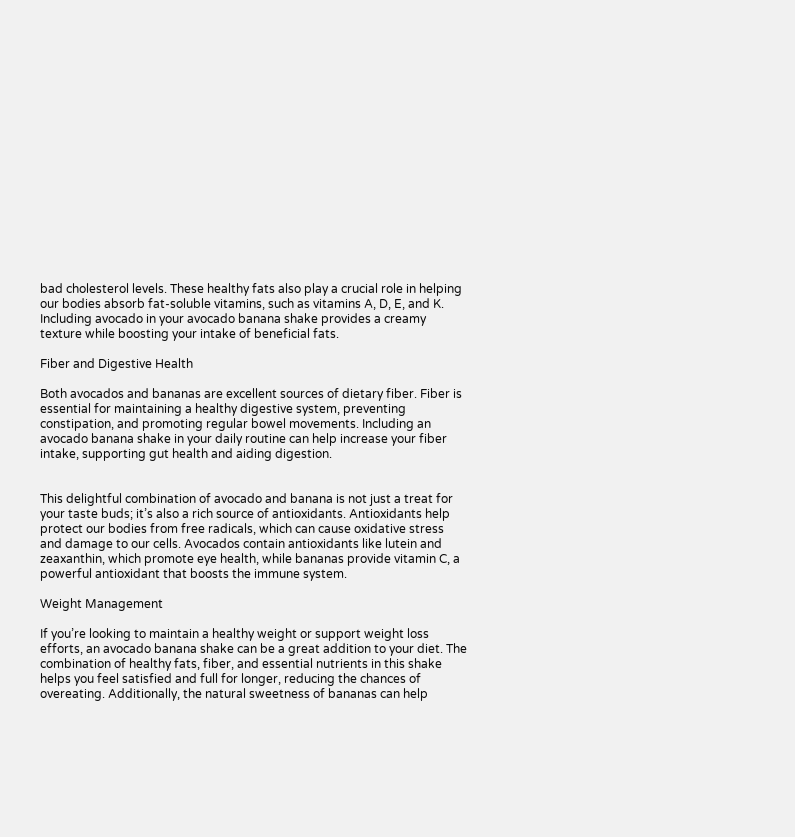bad cholesterol levels. These healthy fats also play a crucial role in helping our bodies absorb fat-soluble vitamins, such as vitamins A, D, E, and K. Including avocado in your avocado banana shake provides a creamy texture while boosting your intake of beneficial fats.

Fiber and Digestive Health

Both avocados and bananas are excellent sources of dietary fiber. Fiber is essential for maintaining a healthy digestive system, preventing constipation, and promoting regular bowel movements. Including an avocado banana shake in your daily routine can help increase your fiber intake, supporting gut health and aiding digestion.


This delightful combination of avocado and banana is not just a treat for your taste buds; it’s also a rich source of antioxidants. Antioxidants help protect our bodies from free radicals, which can cause oxidative stress and damage to our cells. Avocados contain antioxidants like lutein and zeaxanthin, which promote eye health, while bananas provide vitamin C, a powerful antioxidant that boosts the immune system.

Weight Management

If you’re looking to maintain a healthy weight or support weight loss efforts, an avocado banana shake can be a great addition to your diet. The combination of healthy fats, fiber, and essential nutrients in this shake helps you feel satisfied and full for longer, reducing the chances of overeating. Additionally, the natural sweetness of bananas can help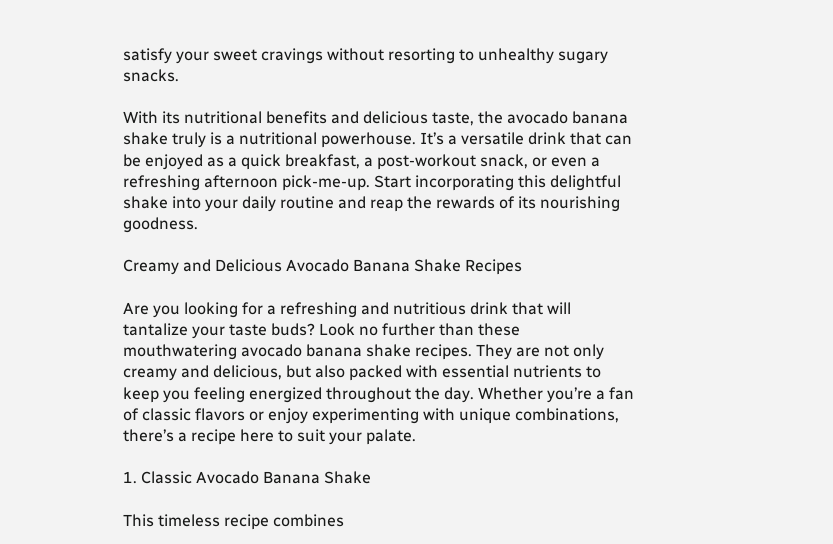satisfy your sweet cravings without resorting to unhealthy sugary snacks.

With its nutritional benefits and delicious taste, the avocado banana shake truly is a nutritional powerhouse. It’s a versatile drink that can be enjoyed as a quick breakfast, a post-workout snack, or even a refreshing afternoon pick-me-up. Start incorporating this delightful shake into your daily routine and reap the rewards of its nourishing goodness.

Creamy and Delicious Avocado Banana Shake Recipes

Are you looking for a refreshing and nutritious drink that will tantalize your taste buds? Look no further than these mouthwatering avocado banana shake recipes. They are not only creamy and delicious, but also packed with essential nutrients to keep you feeling energized throughout the day. Whether you’re a fan of classic flavors or enjoy experimenting with unique combinations, there’s a recipe here to suit your palate.

1. Classic Avocado Banana Shake

This timeless recipe combines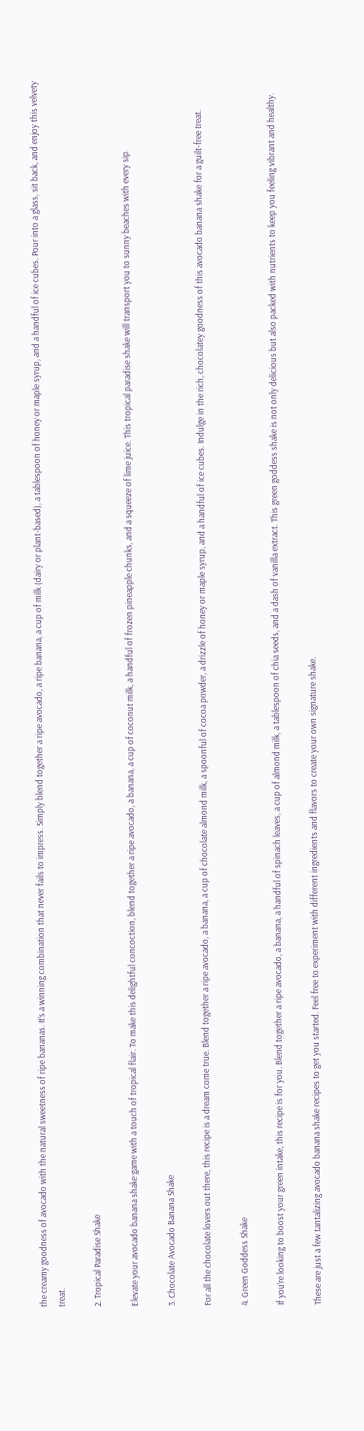the creamy goodness of avocado with the natural sweetness of ripe bananas. It’s a winning combination that never fails to impress. Simply blend together a ripe avocado, a ripe banana, a cup of milk (dairy or plant-based), a tablespoon of honey or maple syrup, and a handful of ice cubes. Pour into a glass, sit back, and enjoy this velvety treat.

2. Tropical Paradise Shake

Elevate your avocado banana shake game with a touch of tropical flair. To make this delightful concoction, blend together a ripe avocado, a banana, a cup of coconut milk, a handful of frozen pineapple chunks, and a squeeze of lime juice. This tropical paradise shake will transport you to sunny beaches with every sip.

3. Chocolate Avocado Banana Shake

For all the chocolate lovers out there, this recipe is a dream come true. Blend together a ripe avocado, a banana, a cup of chocolate almond milk, a spoonful of cocoa powder, a drizzle of honey or maple syrup, and a handful of ice cubes. Indulge in the rich, chocolatey goodness of this avocado banana shake for a guilt-free treat.

4. Green Goddess Shake

If you’re looking to boost your green intake, this recipe is for you. Blend together a ripe avocado, a banana, a handful of spinach leaves, a cup of almond milk, a tablespoon of chia seeds, and a dash of vanilla extract. This green goddess shake is not only delicious but also packed with nutrients to keep you feeling vibrant and healthy.

These are just a few tantalizing avocado banana shake recipes to get you started. Feel free to experiment with different ingredients and flavors to create your own signature shake.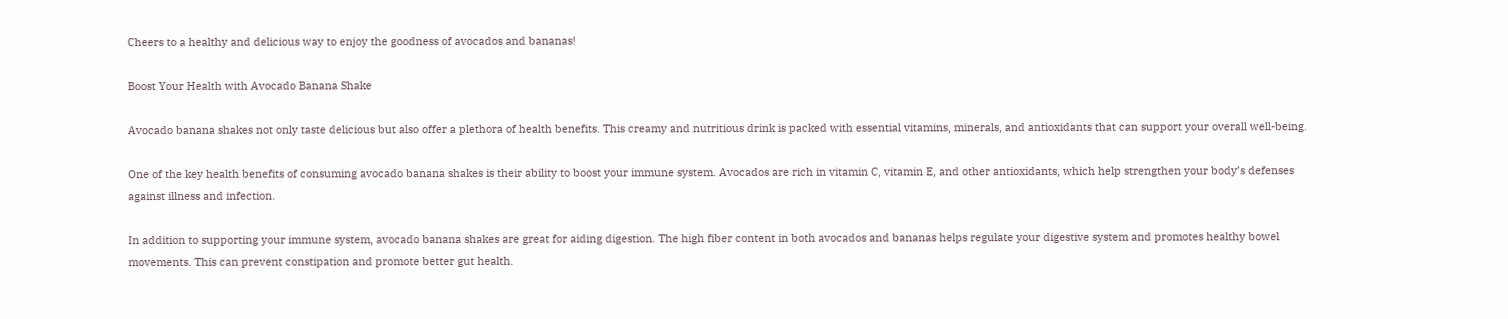Cheers to a healthy and delicious way to enjoy the goodness of avocados and bananas!

Boost Your Health with Avocado Banana Shake

Avocado banana shakes not only taste delicious but also offer a plethora of health benefits. This creamy and nutritious drink is packed with essential vitamins, minerals, and antioxidants that can support your overall well-being.

One of the key health benefits of consuming avocado banana shakes is their ability to boost your immune system. Avocados are rich in vitamin C, vitamin E, and other antioxidants, which help strengthen your body’s defenses against illness and infection.

In addition to supporting your immune system, avocado banana shakes are great for aiding digestion. The high fiber content in both avocados and bananas helps regulate your digestive system and promotes healthy bowel movements. This can prevent constipation and promote better gut health.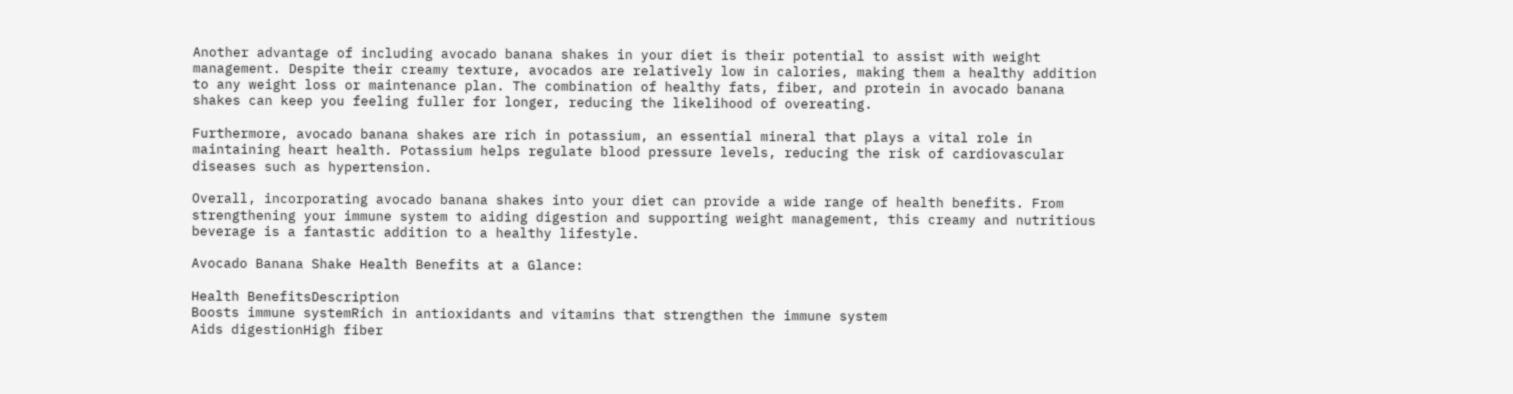Another advantage of including avocado banana shakes in your diet is their potential to assist with weight management. Despite their creamy texture, avocados are relatively low in calories, making them a healthy addition to any weight loss or maintenance plan. The combination of healthy fats, fiber, and protein in avocado banana shakes can keep you feeling fuller for longer, reducing the likelihood of overeating.

Furthermore, avocado banana shakes are rich in potassium, an essential mineral that plays a vital role in maintaining heart health. Potassium helps regulate blood pressure levels, reducing the risk of cardiovascular diseases such as hypertension.

Overall, incorporating avocado banana shakes into your diet can provide a wide range of health benefits. From strengthening your immune system to aiding digestion and supporting weight management, this creamy and nutritious beverage is a fantastic addition to a healthy lifestyle.

Avocado Banana Shake Health Benefits at a Glance:

Health BenefitsDescription
Boosts immune systemRich in antioxidants and vitamins that strengthen the immune system
Aids digestionHigh fiber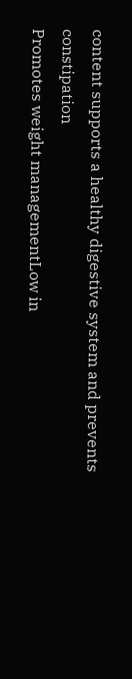content supports a healthy digestive system and prevents constipation
Promotes weight managementLow in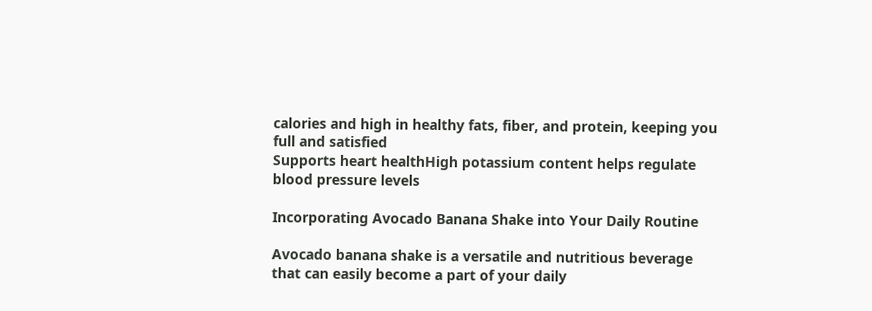calories and high in healthy fats, fiber, and protein, keeping you full and satisfied
Supports heart healthHigh potassium content helps regulate blood pressure levels

Incorporating Avocado Banana Shake into Your Daily Routine

Avocado banana shake is a versatile and nutritious beverage that can easily become a part of your daily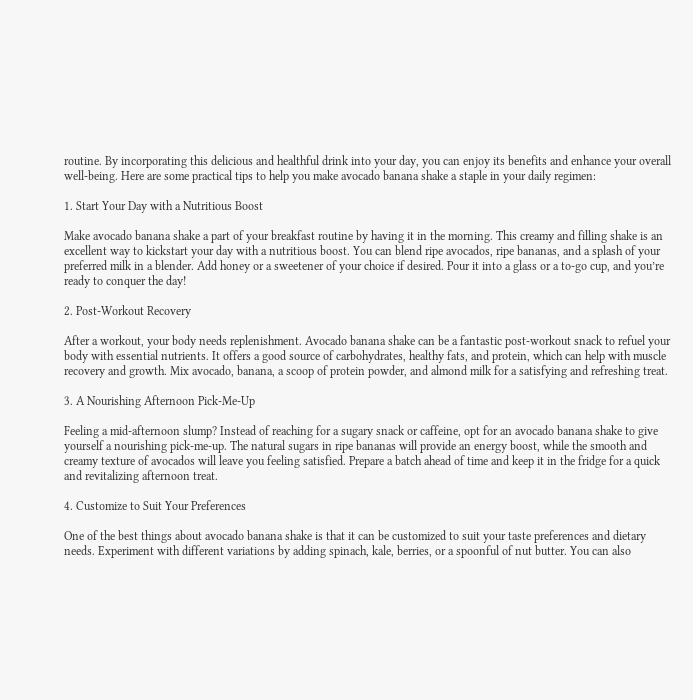routine. By incorporating this delicious and healthful drink into your day, you can enjoy its benefits and enhance your overall well-being. Here are some practical tips to help you make avocado banana shake a staple in your daily regimen:

1. Start Your Day with a Nutritious Boost

Make avocado banana shake a part of your breakfast routine by having it in the morning. This creamy and filling shake is an excellent way to kickstart your day with a nutritious boost. You can blend ripe avocados, ripe bananas, and a splash of your preferred milk in a blender. Add honey or a sweetener of your choice if desired. Pour it into a glass or a to-go cup, and you’re ready to conquer the day!

2. Post-Workout Recovery

After a workout, your body needs replenishment. Avocado banana shake can be a fantastic post-workout snack to refuel your body with essential nutrients. It offers a good source of carbohydrates, healthy fats, and protein, which can help with muscle recovery and growth. Mix avocado, banana, a scoop of protein powder, and almond milk for a satisfying and refreshing treat.

3. A Nourishing Afternoon Pick-Me-Up

Feeling a mid-afternoon slump? Instead of reaching for a sugary snack or caffeine, opt for an avocado banana shake to give yourself a nourishing pick-me-up. The natural sugars in ripe bananas will provide an energy boost, while the smooth and creamy texture of avocados will leave you feeling satisfied. Prepare a batch ahead of time and keep it in the fridge for a quick and revitalizing afternoon treat.

4. Customize to Suit Your Preferences

One of the best things about avocado banana shake is that it can be customized to suit your taste preferences and dietary needs. Experiment with different variations by adding spinach, kale, berries, or a spoonful of nut butter. You can also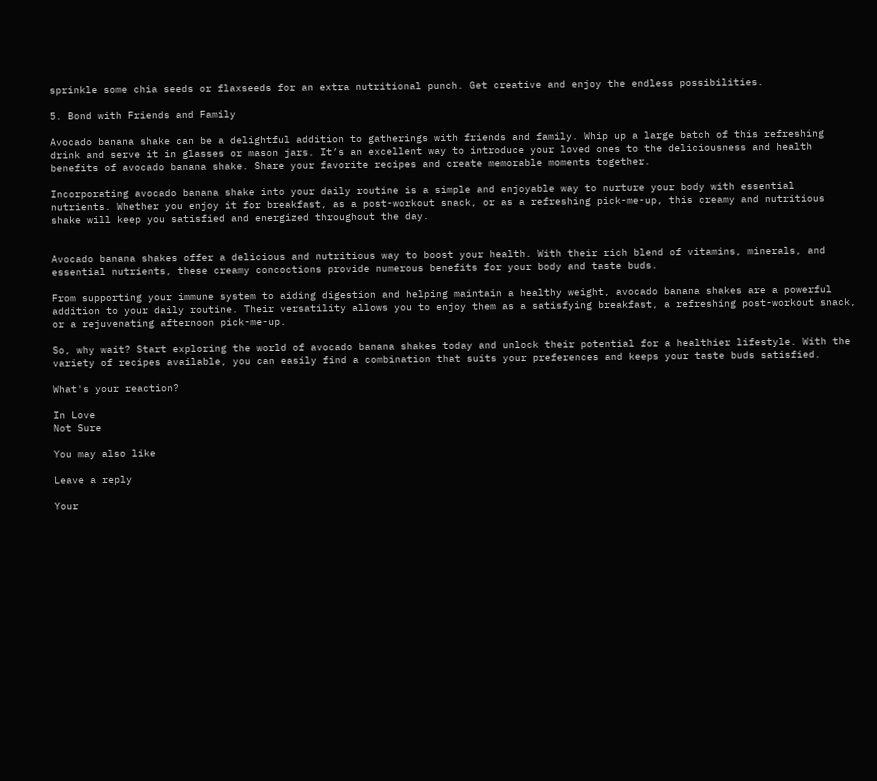sprinkle some chia seeds or flaxseeds for an extra nutritional punch. Get creative and enjoy the endless possibilities.

5. Bond with Friends and Family

Avocado banana shake can be a delightful addition to gatherings with friends and family. Whip up a large batch of this refreshing drink and serve it in glasses or mason jars. It’s an excellent way to introduce your loved ones to the deliciousness and health benefits of avocado banana shake. Share your favorite recipes and create memorable moments together.

Incorporating avocado banana shake into your daily routine is a simple and enjoyable way to nurture your body with essential nutrients. Whether you enjoy it for breakfast, as a post-workout snack, or as a refreshing pick-me-up, this creamy and nutritious shake will keep you satisfied and energized throughout the day.


Avocado banana shakes offer a delicious and nutritious way to boost your health. With their rich blend of vitamins, minerals, and essential nutrients, these creamy concoctions provide numerous benefits for your body and taste buds.

From supporting your immune system to aiding digestion and helping maintain a healthy weight, avocado banana shakes are a powerful addition to your daily routine. Their versatility allows you to enjoy them as a satisfying breakfast, a refreshing post-workout snack, or a rejuvenating afternoon pick-me-up.

So, why wait? Start exploring the world of avocado banana shakes today and unlock their potential for a healthier lifestyle. With the variety of recipes available, you can easily find a combination that suits your preferences and keeps your taste buds satisfied.

What's your reaction?

In Love
Not Sure

You may also like

Leave a reply

Your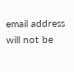email address will not be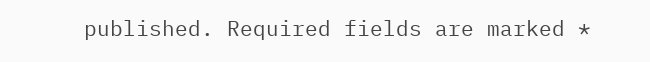published. Required fields are marked *